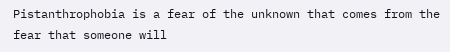Pistanthrophobia is a fear of the unknown that comes from the fear that someone will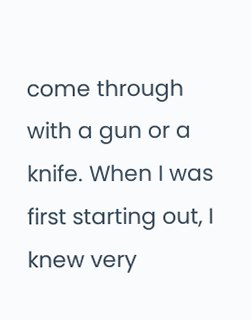come through with a gun or a knife. When I was first starting out, I knew very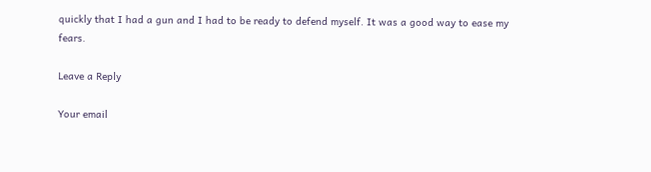quickly that I had a gun and I had to be ready to defend myself. It was a good way to ease my fears.

Leave a Reply

Your email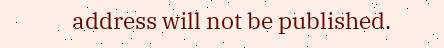address will not be published.